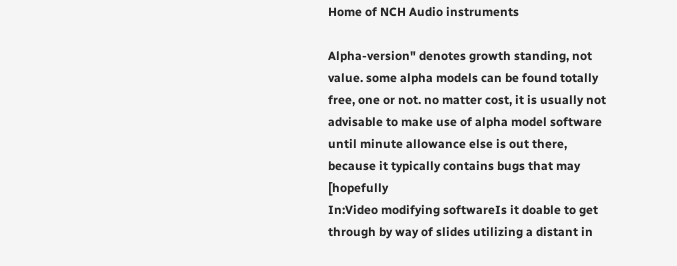Home of NCH Audio instruments

Alpha-version" denotes growth standing, not value. some alpha models can be found totally free, one or not. no matter cost, it is usually not advisable to make use of alpha model software until minute allowance else is out there, because it typically contains bugs that may [hopefully
In:Video modifying softwareIs it doable to get through by way of slides utilizing a distant in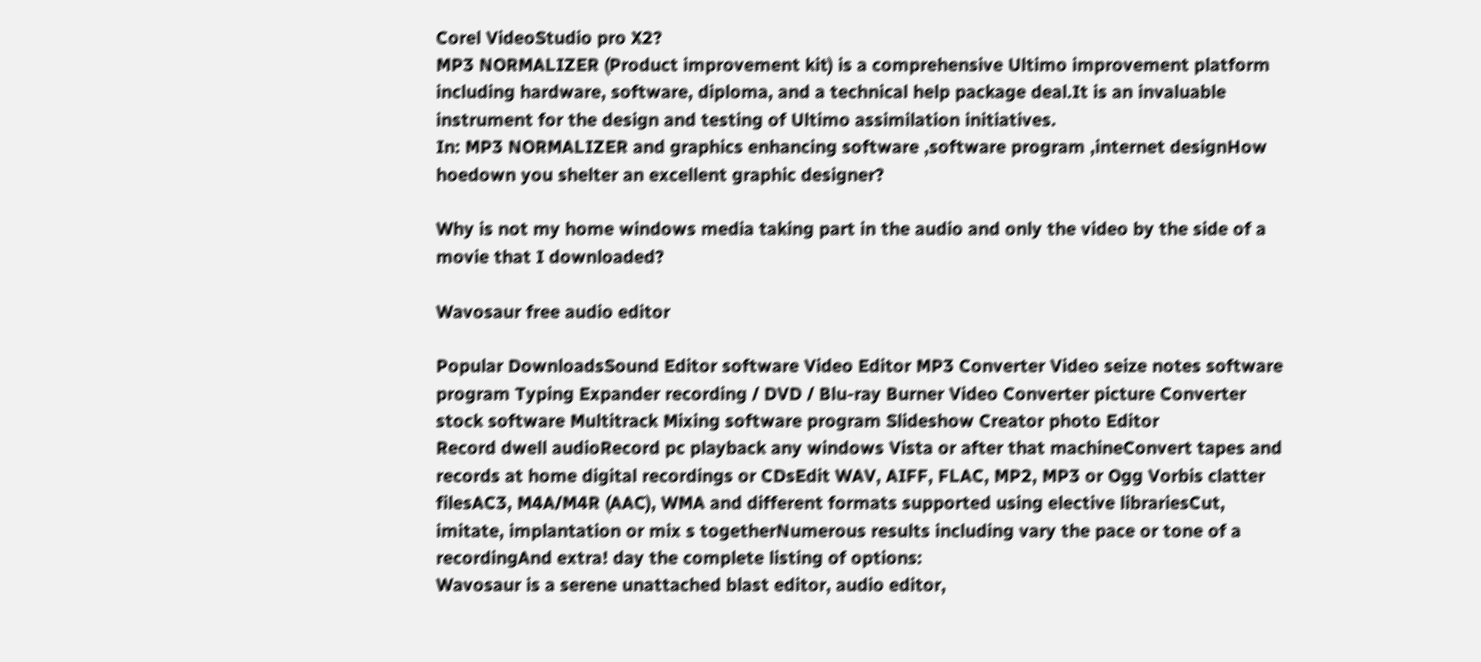Corel VideoStudio pro X2?
MP3 NORMALIZER (Product improvement kit) is a comprehensive Ultimo improvement platform including hardware, software, diploma, and a technical help package deal.It is an invaluable instrument for the design and testing of Ultimo assimilation initiatives.
In: MP3 NORMALIZER and graphics enhancing software ,software program ,internet designHow hoedown you shelter an excellent graphic designer?

Why is not my home windows media taking part in the audio and only the video by the side of a movie that I downloaded?

Wavosaur free audio editor

Popular DownloadsSound Editor software Video Editor MP3 Converter Video seize notes software program Typing Expander recording / DVD / Blu-ray Burner Video Converter picture Converter stock software Multitrack Mixing software program Slideshow Creator photo Editor
Record dwell audioRecord pc playback any windows Vista or after that machineConvert tapes and records at home digital recordings or CDsEdit WAV, AIFF, FLAC, MP2, MP3 or Ogg Vorbis clatter filesAC3, M4A/M4R (AAC), WMA and different formats supported using elective librariesCut, imitate, implantation or mix s togetherNumerous results including vary the pace or tone of a recordingAnd extra! day the complete listing of options:
Wavosaur is a serene unattached blast editor, audio editor,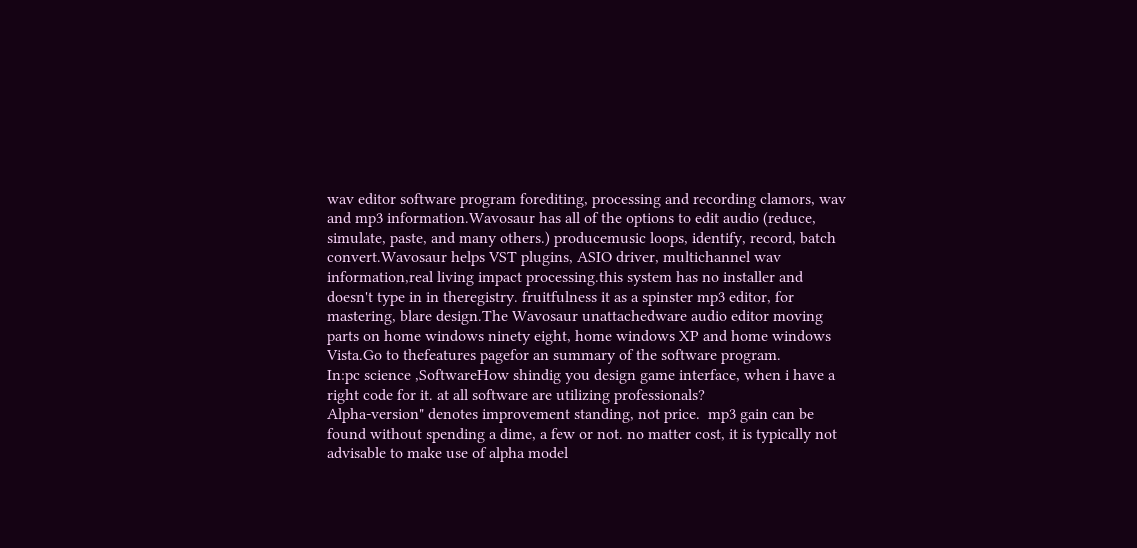wav editor software program forediting, processing and recording clamors, wav and mp3 information.Wavosaur has all of the options to edit audio (reduce, simulate, paste, and many others.) producemusic loops, identify, record, batch convert.Wavosaur helps VST plugins, ASIO driver, multichannel wav information,real living impact processing.this system has no installer and doesn't type in in theregistry. fruitfulness it as a spinster mp3 editor, for mastering, blare design.The Wavosaur unattachedware audio editor moving parts on home windows ninety eight, home windows XP and home windows Vista.Go to thefeatures pagefor an summary of the software program.
In:pc science ,SoftwareHow shindig you design game interface, when i have a right code for it. at all software are utilizing professionals?
Alpha-version" denotes improvement standing, not price.  mp3 gain can be found without spending a dime, a few or not. no matter cost, it is typically not advisable to make use of alpha model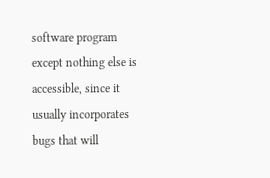software program except nothing else is accessible, since it usually incorporates bugs that will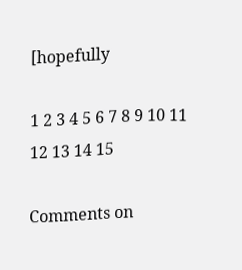[hopefully

1 2 3 4 5 6 7 8 9 10 11 12 13 14 15

Comments on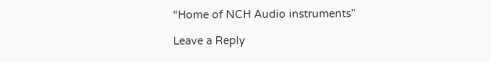“Home of NCH Audio instruments”

Leave a Reply